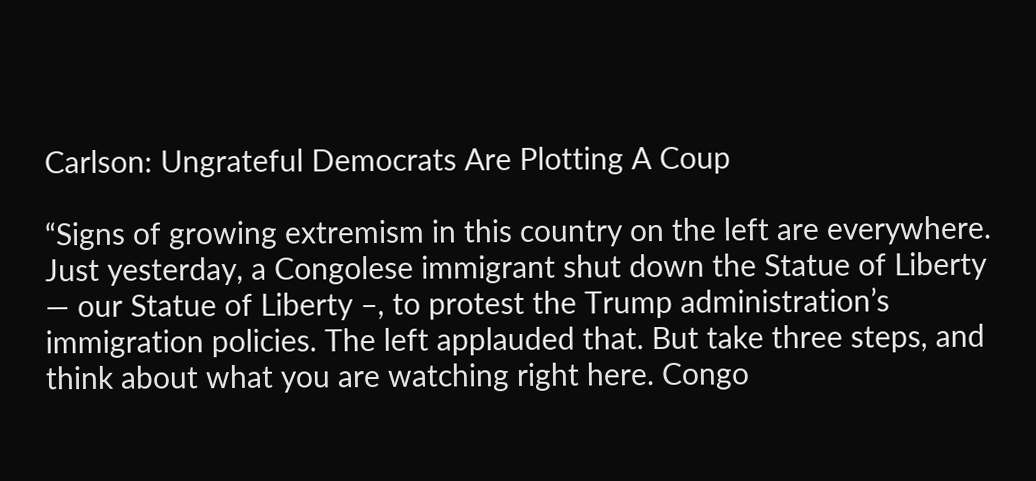Carlson: Ungrateful Democrats Are Plotting A Coup

“Signs of growing extremism in this country on the left are everywhere. Just yesterday, a Congolese immigrant shut down the Statue of Liberty — our Statue of Liberty –, to protest the Trump administration’s immigration policies. The left applauded that. But take three steps, and think about what you are watching right here. Congo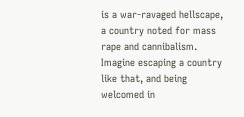is a war-ravaged hellscape, a country noted for mass rape and cannibalism. Imagine escaping a country like that, and being welcomed in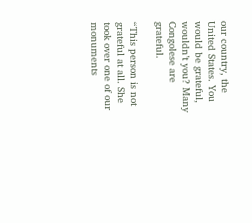our country, the United States. You would be grateful, wouldn’t you? Many Congolese are grateful.

“This person is not grateful at all. She took over one of our monuments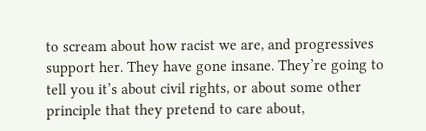to scream about how racist we are, and progressives support her. They have gone insane. They’re going to tell you it’s about civil rights, or about some other principle that they pretend to care about,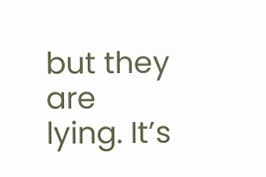but they are lying. It’s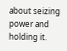about seizing power and holding it.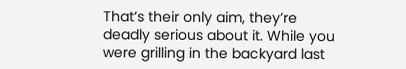That’s their only aim, they’re deadly serious about it. While you were grilling in the backyard last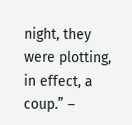night, they were plotting, in effect, a coup.” –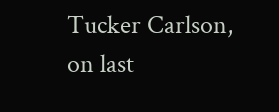Tucker Carlson, on last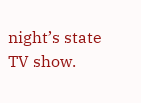night’s state TV show.